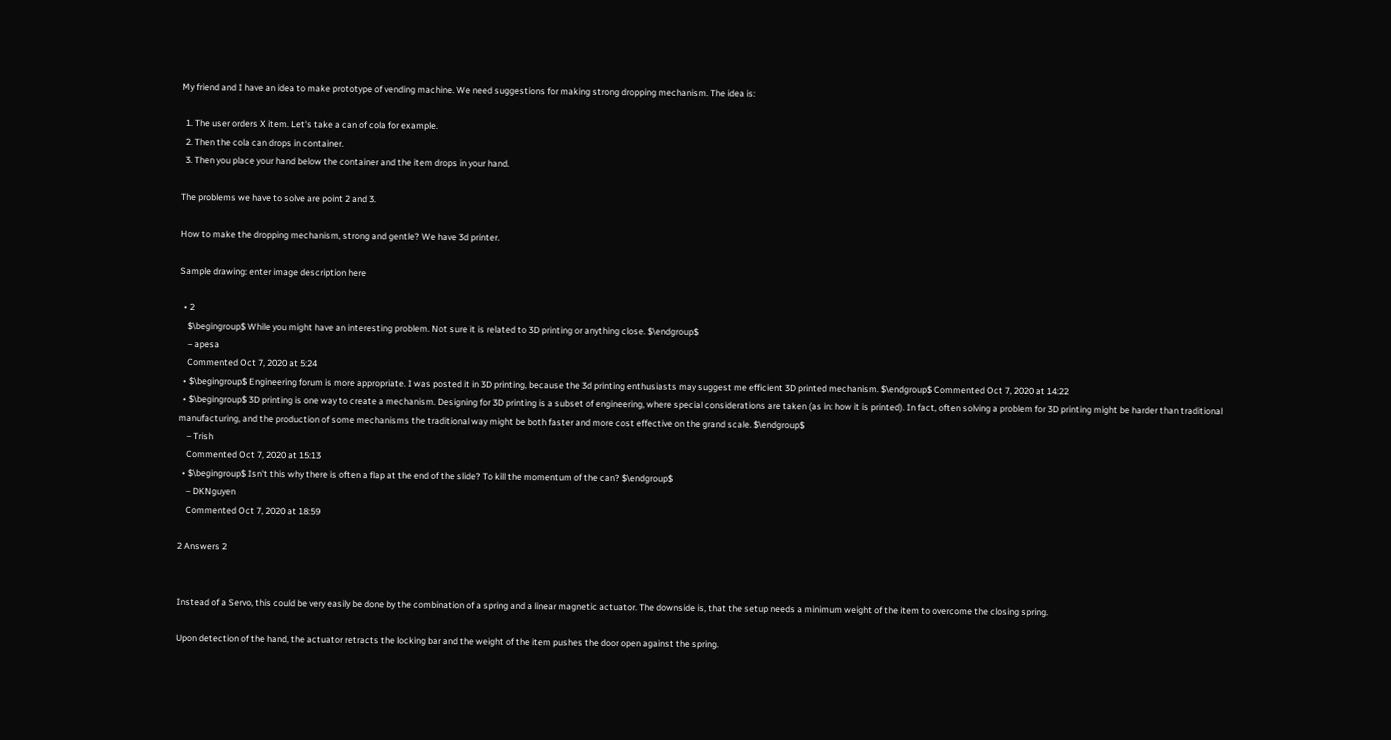My friend and I have an idea to make prototype of vending machine. We need suggestions for making strong dropping mechanism. The idea is:

  1. The user orders X item. Let's take a can of cola for example.
  2. Then the cola can drops in container.
  3. Then you place your hand below the container and the item drops in your hand.

The problems we have to solve are point 2 and 3.

How to make the dropping mechanism, strong and gentle? We have 3d printer.

Sample drawing: enter image description here

  • 2
    $\begingroup$ While you might have an interesting problem. Not sure it is related to 3D printing or anything close. $\endgroup$
    – apesa
    Commented Oct 7, 2020 at 5:24
  • $\begingroup$ Engineering forum is more appropriate. I was posted it in 3D printing, because the 3d printing enthusiasts may suggest me efficient 3D printed mechanism. $\endgroup$ Commented Oct 7, 2020 at 14:22
  • $\begingroup$ 3D printing is one way to create a mechanism. Designing for 3D printing is a subset of engineering, where special considerations are taken (as in: how it is printed). In fact, often solving a problem for 3D printing might be harder than traditional manufacturing, and the production of some mechanisms the traditional way might be both faster and more cost effective on the grand scale. $\endgroup$
    – Trish
    Commented Oct 7, 2020 at 15:13
  • $\begingroup$ Isn't this why there is often a flap at the end of the slide? To kill the momentum of the can? $\endgroup$
    – DKNguyen
    Commented Oct 7, 2020 at 18:59

2 Answers 2


Instead of a Servo, this could be very easily be done by the combination of a spring and a linear magnetic actuator. The downside is, that the setup needs a minimum weight of the item to overcome the closing spring.

Upon detection of the hand, the actuator retracts the locking bar and the weight of the item pushes the door open against the spring.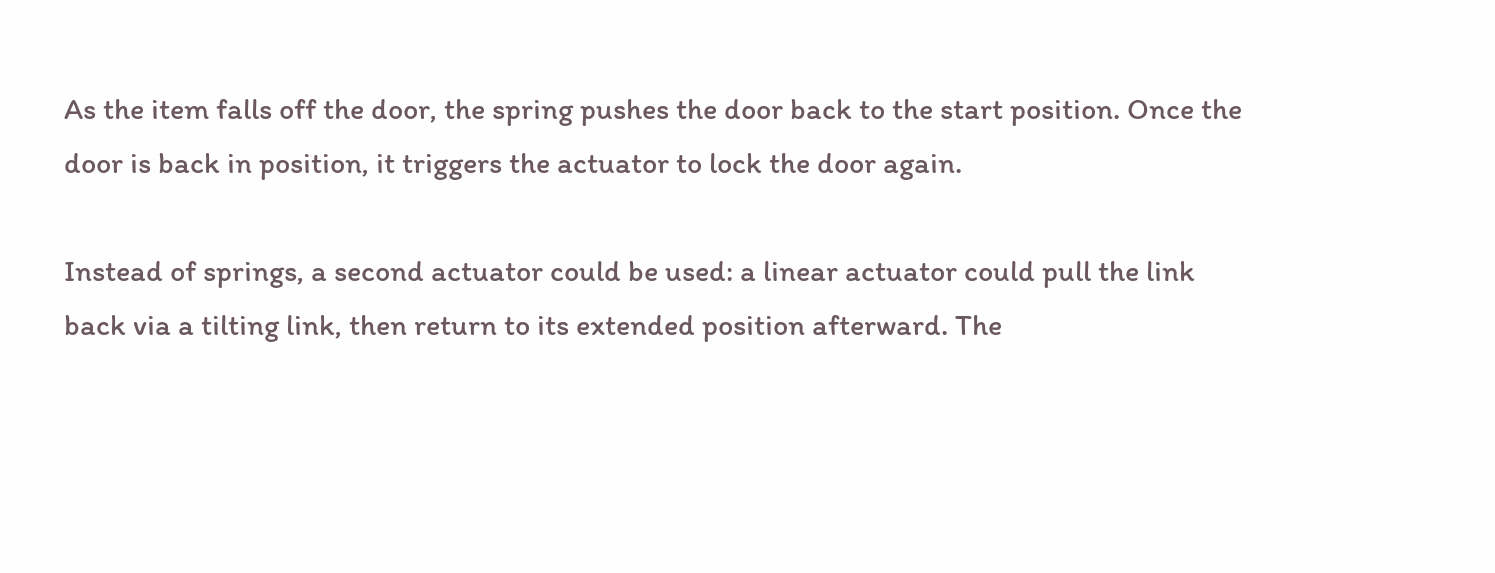As the item falls off the door, the spring pushes the door back to the start position. Once the door is back in position, it triggers the actuator to lock the door again.

Instead of springs, a second actuator could be used: a linear actuator could pull the link back via a tilting link, then return to its extended position afterward. The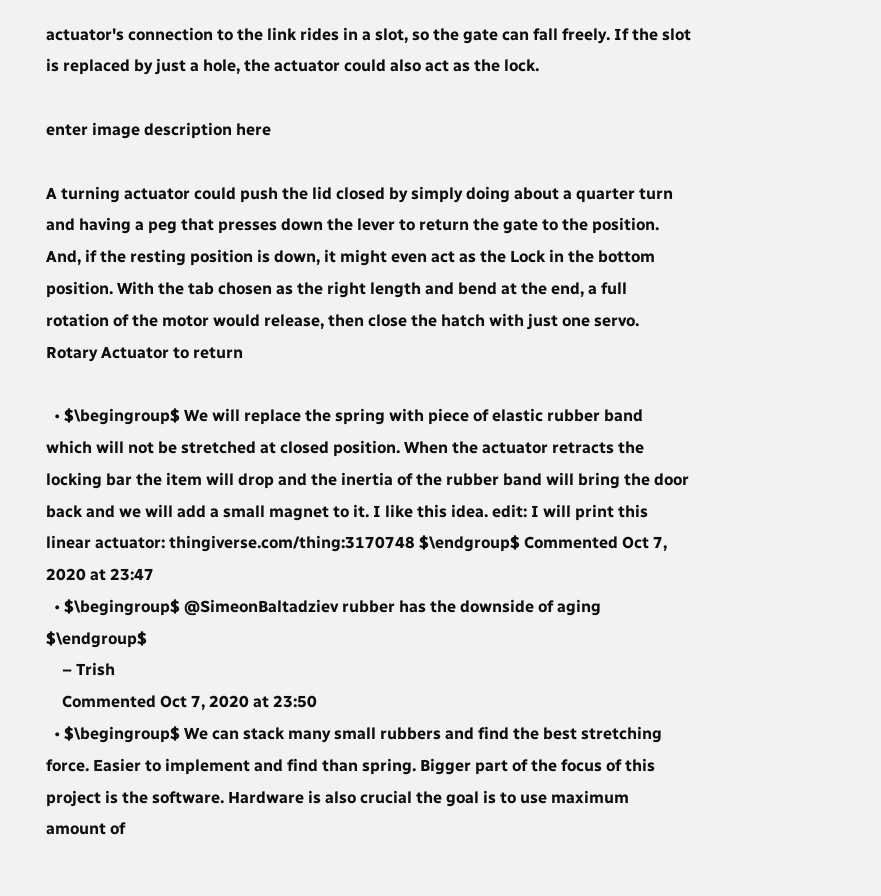actuator's connection to the link rides in a slot, so the gate can fall freely. If the slot is replaced by just a hole, the actuator could also act as the lock.

enter image description here

A turning actuator could push the lid closed by simply doing about a quarter turn and having a peg that presses down the lever to return the gate to the position. And, if the resting position is down, it might even act as the Lock in the bottom position. With the tab chosen as the right length and bend at the end, a full rotation of the motor would release, then close the hatch with just one servo. Rotary Actuator to return

  • $\begingroup$ We will replace the spring with piece of elastic rubber band which will not be stretched at closed position. When the actuator retracts the locking bar the item will drop and the inertia of the rubber band will bring the door back and we will add a small magnet to it. I like this idea. edit: I will print this linear actuator: thingiverse.com/thing:3170748 $\endgroup$ Commented Oct 7, 2020 at 23:47
  • $\begingroup$ @SimeonBaltadziev rubber has the downside of aging $\endgroup$
    – Trish
    Commented Oct 7, 2020 at 23:50
  • $\begingroup$ We can stack many small rubbers and find the best stretching force. Easier to implement and find than spring. Bigger part of the focus of this project is the software. Hardware is also crucial the goal is to use maximum amount of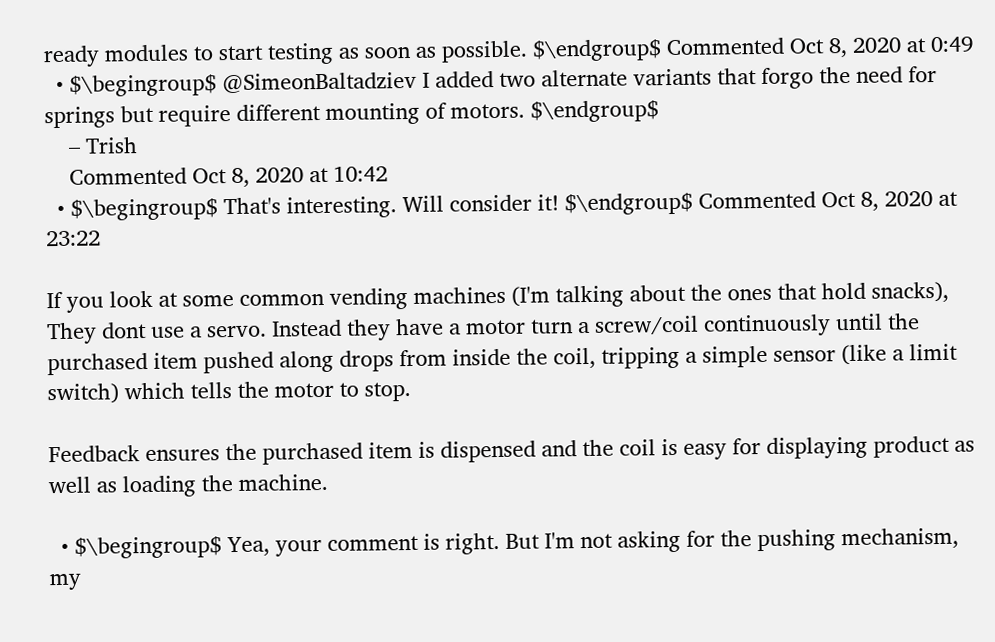ready modules to start testing as soon as possible. $\endgroup$ Commented Oct 8, 2020 at 0:49
  • $\begingroup$ @SimeonBaltadziev I added two alternate variants that forgo the need for springs but require different mounting of motors. $\endgroup$
    – Trish
    Commented Oct 8, 2020 at 10:42
  • $\begingroup$ That's interesting. Will consider it! $\endgroup$ Commented Oct 8, 2020 at 23:22

If you look at some common vending machines (I'm talking about the ones that hold snacks), They dont use a servo. Instead they have a motor turn a screw/coil continuously until the purchased item pushed along drops from inside the coil, tripping a simple sensor (like a limit switch) which tells the motor to stop.

Feedback ensures the purchased item is dispensed and the coil is easy for displaying product as well as loading the machine.

  • $\begingroup$ Yea, your comment is right. But I'm not asking for the pushing mechanism, my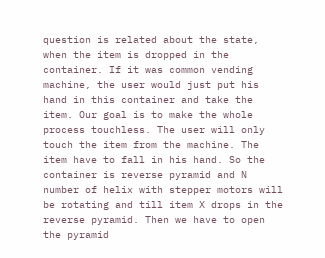question is related about the state, when the item is dropped in the container. If it was common vending machine, the user would just put his hand in this container and take the item. Our goal is to make the whole process touchless. The user will only touch the item from the machine. The item have to fall in his hand. So the container is reverse pyramid and N number of helix with stepper motors will be rotating and till item X drops in the reverse pyramid. Then we have to open the pyramid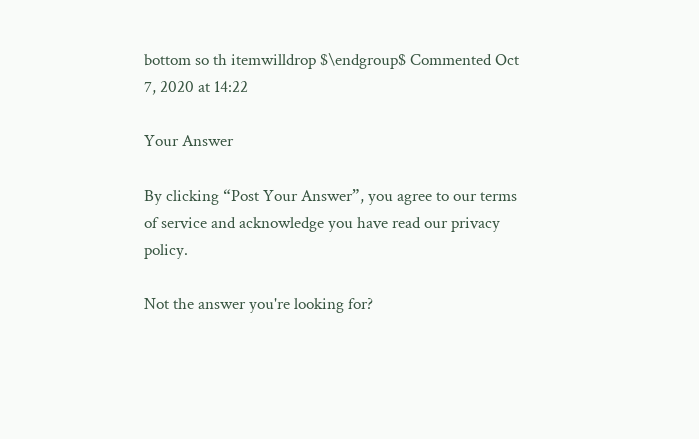bottom so th itemwilldrop $\endgroup$ Commented Oct 7, 2020 at 14:22

Your Answer

By clicking “Post Your Answer”, you agree to our terms of service and acknowledge you have read our privacy policy.

Not the answer you're looking for?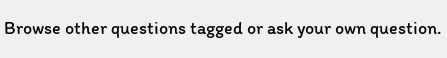Browse other questions tagged or ask your own question.